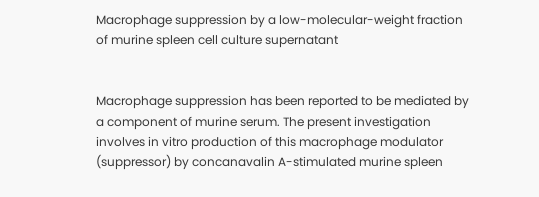Macrophage suppression by a low-molecular-weight fraction of murine spleen cell culture supernatant


Macrophage suppression has been reported to be mediated by a component of murine serum. The present investigation involves in vitro production of this macrophage modulator (suppressor) by concanavalin A-stimulated murine spleen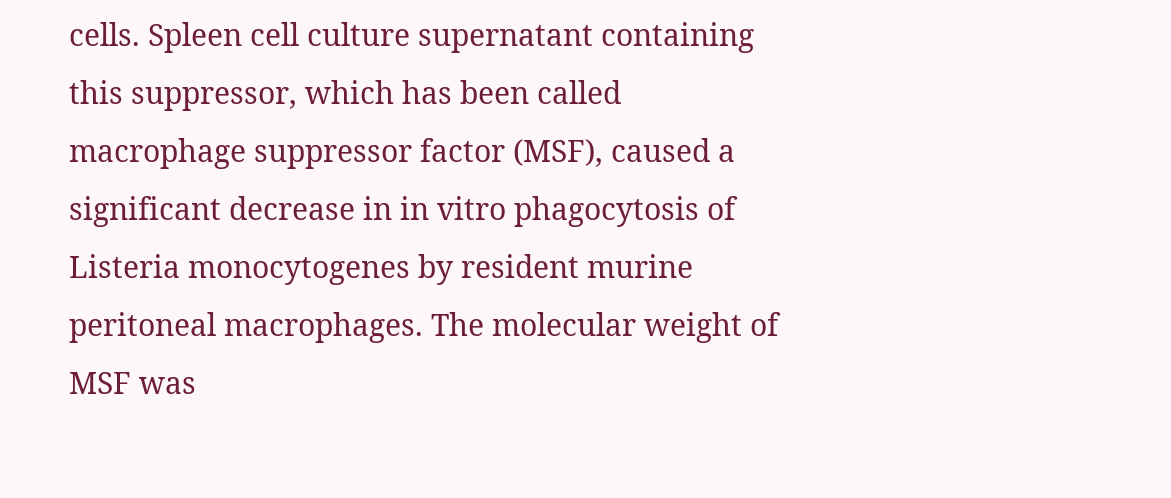cells. Spleen cell culture supernatant containing this suppressor, which has been called macrophage suppressor factor (MSF), caused a significant decrease in in vitro phagocytosis of Listeria monocytogenes by resident murine peritoneal macrophages. The molecular weight of MSF was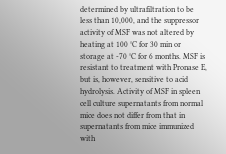determined by ultrafiltration to be less than 10,000, and the suppressor activity of MSF was not altered by heating at 100 °C for 30 min or storage at -70 °C for 6 months. MSF is resistant to treatment with Pronase E, but is, however, sensitive to acid hydrolysis. Activity of MSF in spleen cell culture supernatants from normal mice does not differ from that in supernatants from mice immunized with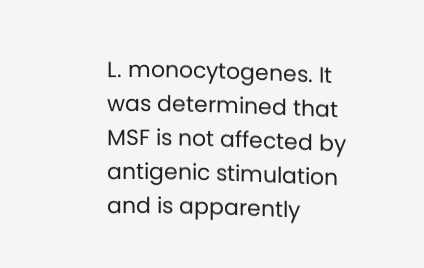L. monocytogenes. It was determined that MSF is not affected by antigenic stimulation and is apparently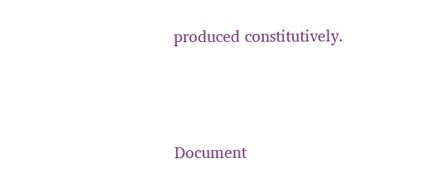produced constitutively.



Document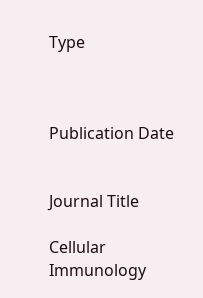Type



Publication Date


Journal Title

Cellular Immunology